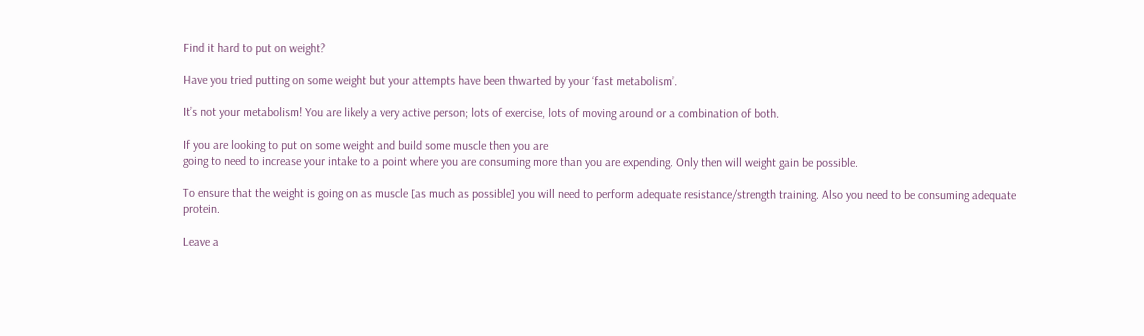Find it hard to put on weight?

Have you tried putting on some weight but your attempts have been thwarted by your ‘fast metabolism’.

It’s not your metabolism! You are likely a very active person; lots of exercise, lots of moving around or a combination of both.

If you are looking to put on some weight and build some muscle then you are
going to need to increase your intake to a point where you are consuming more than you are expending. Only then will weight gain be possible.

To ensure that the weight is going on as muscle [as much as possible] you will need to perform adequate resistance/strength training. Also you need to be consuming adequate protein.

Leave a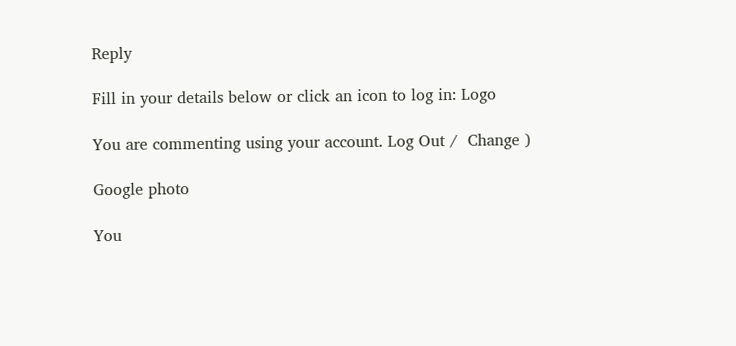Reply

Fill in your details below or click an icon to log in: Logo

You are commenting using your account. Log Out /  Change )

Google photo

You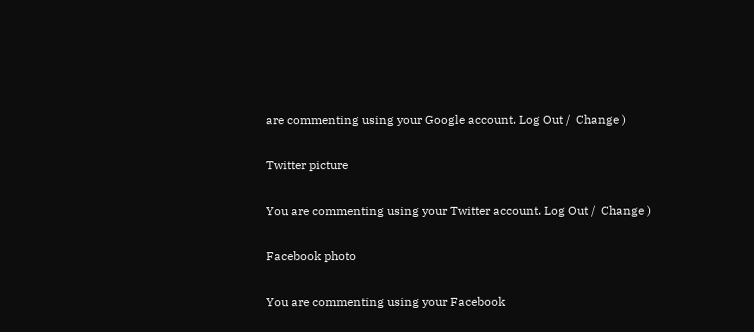are commenting using your Google account. Log Out /  Change )

Twitter picture

You are commenting using your Twitter account. Log Out /  Change )

Facebook photo

You are commenting using your Facebook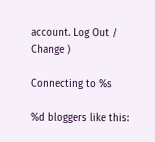account. Log Out /  Change )

Connecting to %s

%d bloggers like this: